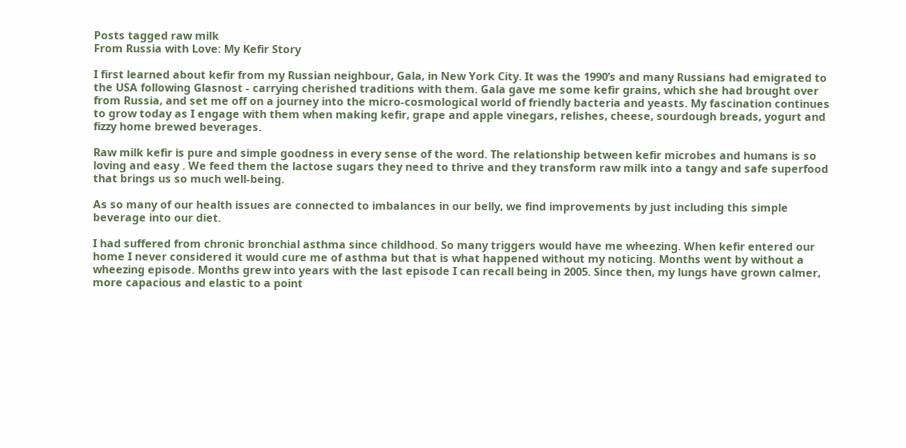Posts tagged raw milk
From Russia with Love: My Kefir Story

I first learned about kefir from my Russian neighbour, Gala, in New York City. It was the 1990’s and many Russians had emigrated to the USA following Glasnost - carrying cherished traditions with them. Gala gave me some kefir grains, which she had brought over from Russia, and set me off on a journey into the micro-cosmological world of friendly bacteria and yeasts. My fascination continues to grow today as I engage with them when making kefir, grape and apple vinegars, relishes, cheese, sourdough breads, yogurt and fizzy home brewed beverages.

Raw milk kefir is pure and simple goodness in every sense of the word. The relationship between kefir microbes and humans is so loving and easy . We feed them the lactose sugars they need to thrive and they transform raw milk into a tangy and safe superfood that brings us so much well-being.

As so many of our health issues are connected to imbalances in our belly, we find improvements by just including this simple beverage into our diet.

I had suffered from chronic bronchial asthma since childhood. So many triggers would have me wheezing. When kefir entered our home I never considered it would cure me of asthma but that is what happened without my noticing. Months went by without a wheezing episode. Months grew into years with the last episode I can recall being in 2005. Since then, my lungs have grown calmer, more capacious and elastic to a point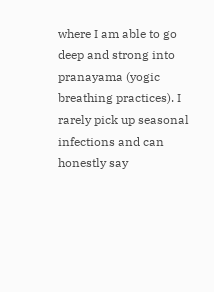where I am able to go deep and strong into pranayama (yogic breathing practices). I rarely pick up seasonal infections and can honestly say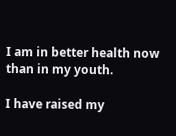I am in better health now than in my youth.

I have raised my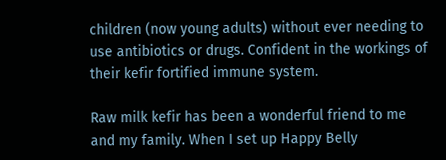children (now young adults) without ever needing to use antibiotics or drugs. Confident in the workings of their kefir fortified immune system.

Raw milk kefir has been a wonderful friend to me and my family. When I set up Happy Belly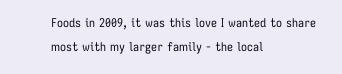Foods in 2009, it was this love I wanted to share most with my larger family - the local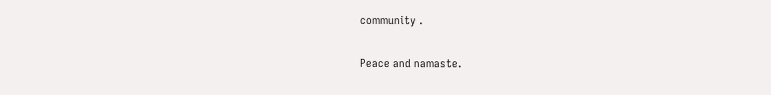community .

Peace and namaste.